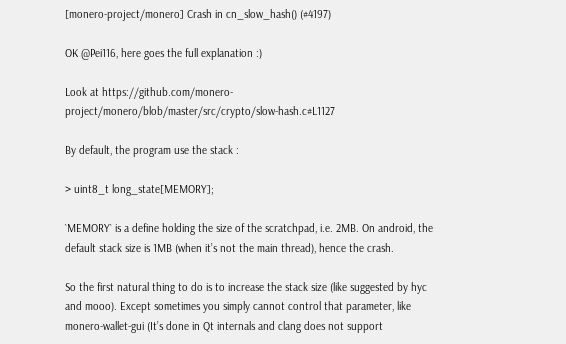[monero-project/monero] Crash in cn_slow_hash() (#4197)

OK @Pei116, here goes the full explanation :)

Look at https://github.com/monero-project/monero/blob/master/src/crypto/slow-hash.c#L1127

By default, the program use the stack :

> uint8_t long_state[MEMORY];

`MEMORY` is a define holding the size of the scratchpad, i.e. 2MB. On android, the default stack size is 1MB (when it’s not the main thread), hence the crash.

So the first natural thing to do is to increase the stack size (like suggested by hyc and mooo). Except sometimes you simply cannot control that parameter, like monero-wallet-gui (It’s done in Qt internals and clang does not support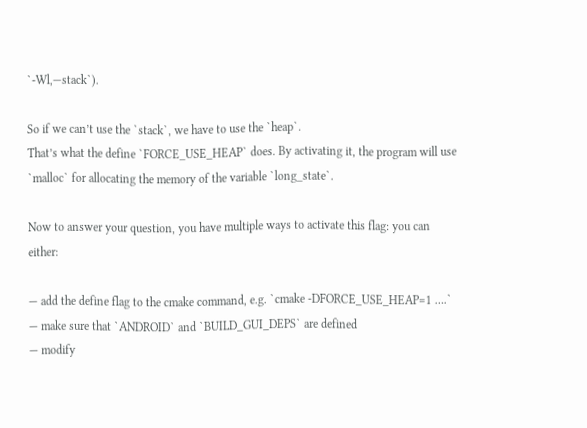`-Wl,—stack`).

So if we can’t use the `stack`, we have to use the `heap`.
That’s what the define `FORCE_USE_HEAP` does. By activating it, the program will use `malloc` for allocating the memory of the variable `long_state`.

Now to answer your question, you have multiple ways to activate this flag: you can either:

— add the define flag to the cmake command, e.g. `cmake -DFORCE_USE_HEAP=1 ….`
— make sure that `ANDROID` and `BUILD_GUI_DEPS` are defined
— modify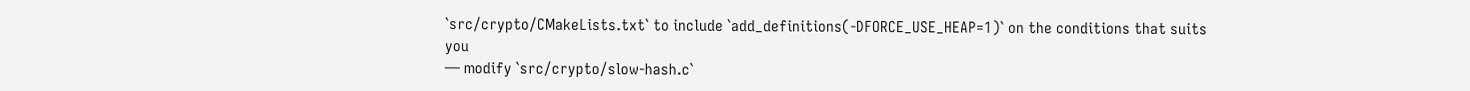`src/crypto/CMakeLists.txt` to include `add_definitions(-DFORCE_USE_HEAP=1)` on the conditions that suits you
— modify `src/crypto/slow-hash.c`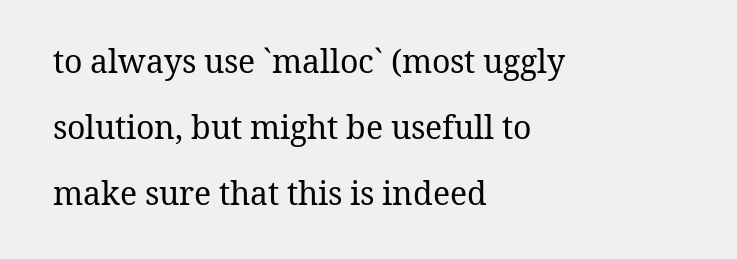to always use `malloc` (most uggly solution, but might be usefull to make sure that this is indeed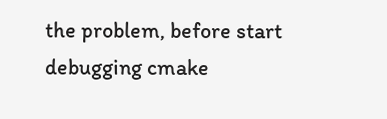the problem, before start debugging cmake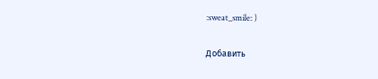:sweat_smile: )

Добавить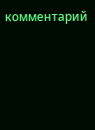комментарий